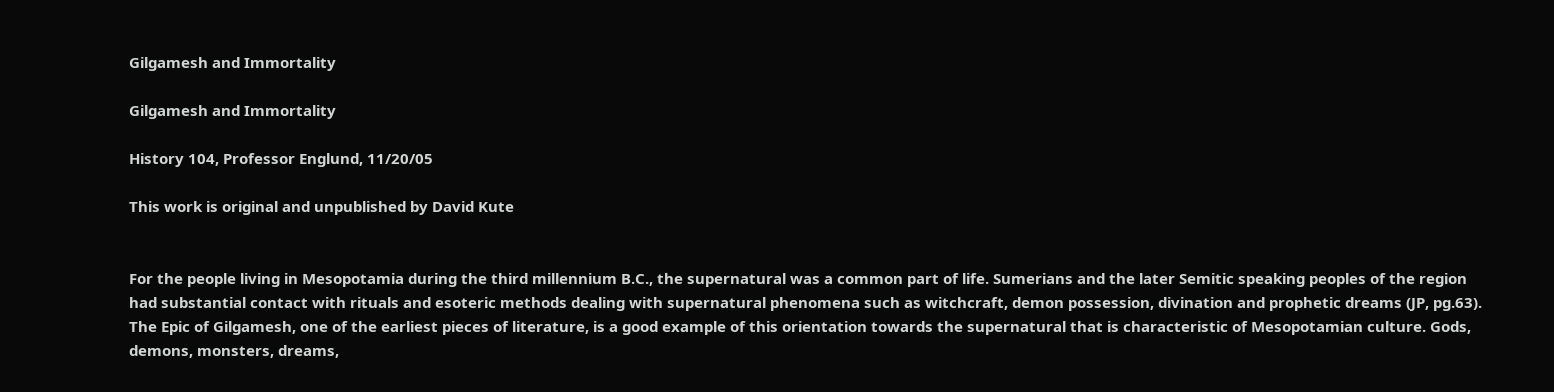Gilgamesh and Immortality

Gilgamesh and Immortality

History 104, Professor Englund, 11/20/05

This work is original and unpublished by David Kute


For the people living in Mesopotamia during the third millennium B.C., the supernatural was a common part of life. Sumerians and the later Semitic speaking peoples of the region had substantial contact with rituals and esoteric methods dealing with supernatural phenomena such as witchcraft, demon possession, divination and prophetic dreams (JP, pg.63). The Epic of Gilgamesh, one of the earliest pieces of literature, is a good example of this orientation towards the supernatural that is characteristic of Mesopotamian culture. Gods, demons, monsters, dreams,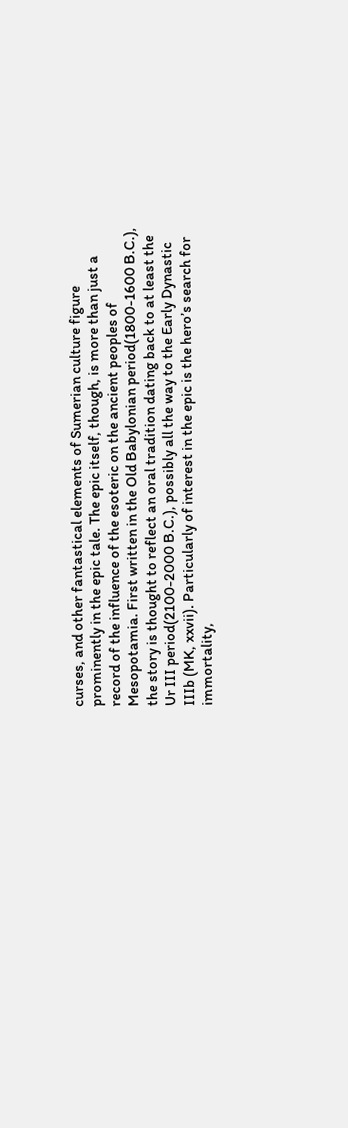curses, and other fantastical elements of Sumerian culture figure prominently in the epic tale. The epic itself, though, is more than just a record of the influence of the esoteric on the ancient peoples of Mesopotamia. First written in the Old Babylonian period(1800-1600 B.C.), the story is thought to reflect an oral tradition dating back to at least the Ur III period(2100-2000 B.C.), possibly all the way to the Early Dynastic IIIb (MK, xxvii). Particularly of interest in the epic is the hero’s search for immortality,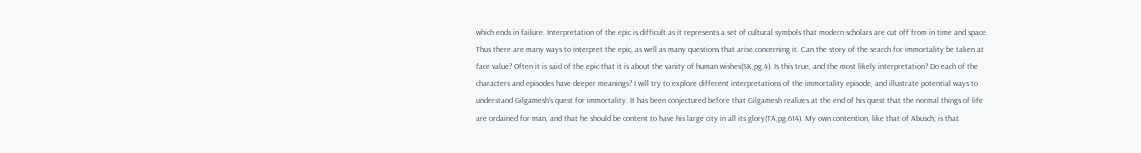which ends in failure. Interpretation of the epic is difficult as it represents a set of cultural symbols that modern scholars are cut off from in time and space. Thus there are many ways to interpret the epic, as well as many questions that arise concerning it. Can the story of the search for immortality be taken at face value? Often it is said of the epic that it is about the vanity of human wishes(SK,pg.4). Is this true, and the most likely interpretation? Do each of the characters and episodes have deeper meanings? I will try to explore different interpretations of the immortality episode, and illustrate potential ways to understand Gilgamesh’s quest for immortality. It has been conjectured before that Gilgamesh realizes at the end of his quest that the normal things of life are ordained for man, and that he should be content to have his large city in all its glory(TA,pg.614). My own contention, like that of Abusch, is that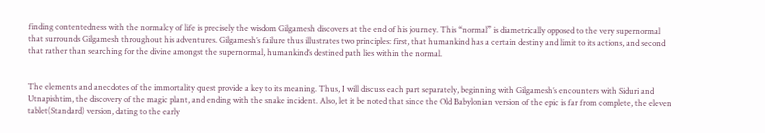finding contentedness with the normalcy of life is precisely the wisdom Gilgamesh discovers at the end of his journey. This “normal” is diametrically opposed to the very supernormal that surrounds Gilgamesh throughout his adventures. Gilgamesh’s failure thus illustrates two principles: first, that humankind has a certain destiny and limit to its actions, and second that rather than searching for the divine amongst the supernormal, humankind’s destined path lies within the normal.


The elements and anecdotes of the immortality quest provide a key to its meaning. Thus, I will discuss each part separately, beginning with Gilgamesh’s encounters with Siduri and Utnapishtim, the discovery of the magic plant, and ending with the snake incident. Also, let it be noted that since the Old Babylonian version of the epic is far from complete, the eleven tablet(Standard) version, dating to the early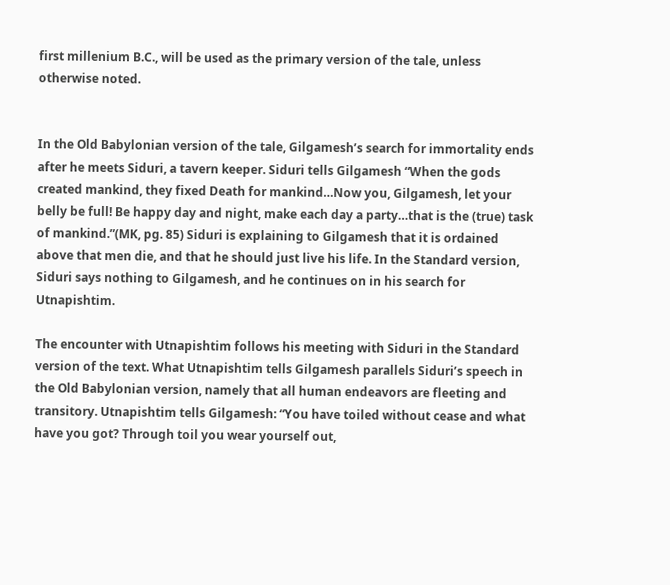first millenium B.C., will be used as the primary version of the tale, unless otherwise noted.


In the Old Babylonian version of the tale, Gilgamesh’s search for immortality ends after he meets Siduri, a tavern keeper. Siduri tells Gilgamesh “When the gods created mankind, they fixed Death for mankind…Now you, Gilgamesh, let your belly be full! Be happy day and night, make each day a party…that is the (true) task of mankind.”(MK, pg. 85) Siduri is explaining to Gilgamesh that it is ordained above that men die, and that he should just live his life. In the Standard version, Siduri says nothing to Gilgamesh, and he continues on in his search for Utnapishtim.

The encounter with Utnapishtim follows his meeting with Siduri in the Standard version of the text. What Utnapishtim tells Gilgamesh parallels Siduri’s speech in the Old Babylonian version, namely that all human endeavors are fleeting and transitory. Utnapishtim tells Gilgamesh: “You have toiled without cease and what have you got? Through toil you wear yourself out,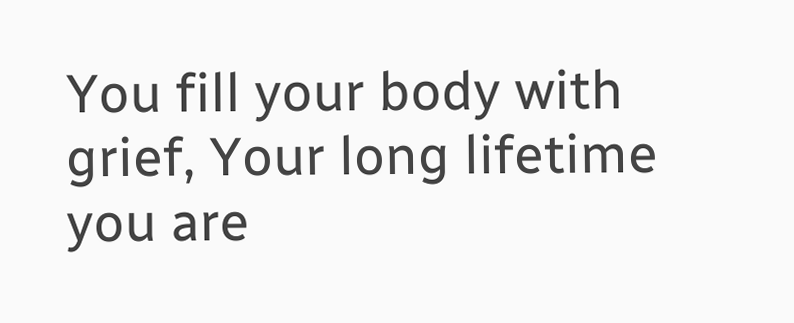You fill your body with grief, Your long lifetime you are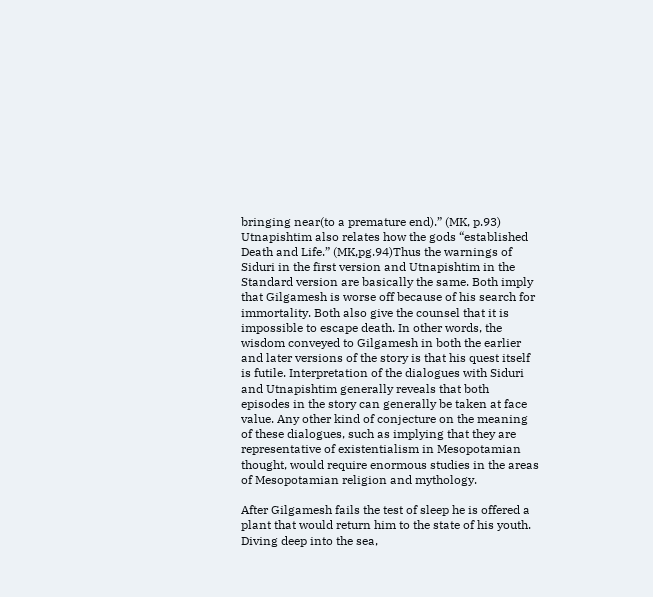bringing near(to a premature end).” (MK, p.93) Utnapishtim also relates how the gods “established Death and Life.” (MK,pg.94)Thus the warnings of Siduri in the first version and Utnapishtim in the Standard version are basically the same. Both imply that Gilgamesh is worse off because of his search for immortality. Both also give the counsel that it is impossible to escape death. In other words, the wisdom conveyed to Gilgamesh in both the earlier and later versions of the story is that his quest itself is futile. Interpretation of the dialogues with Siduri and Utnapishtim generally reveals that both episodes in the story can generally be taken at face value. Any other kind of conjecture on the meaning of these dialogues, such as implying that they are representative of existentialism in Mesopotamian thought, would require enormous studies in the areas of Mesopotamian religion and mythology.

After Gilgamesh fails the test of sleep he is offered a plant that would return him to the state of his youth. Diving deep into the sea,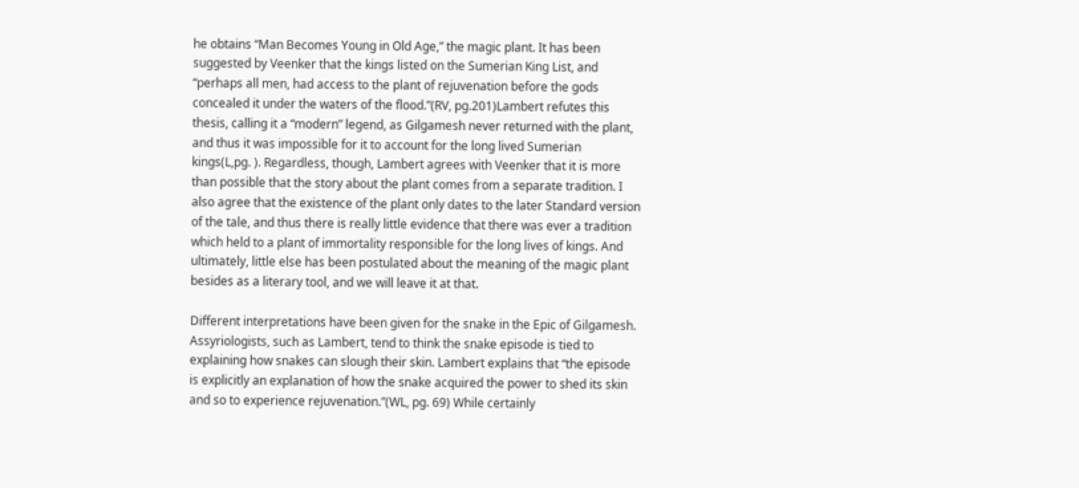he obtains “Man Becomes Young in Old Age,” the magic plant. It has been suggested by Veenker that the kings listed on the Sumerian King List, and “perhaps all men, had access to the plant of rejuvenation before the gods concealed it under the waters of the flood.”(RV, pg.201)Lambert refutes this thesis, calling it a “modern” legend, as Gilgamesh never returned with the plant, and thus it was impossible for it to account for the long lived Sumerian kings(L,pg. ). Regardless, though, Lambert agrees with Veenker that it is more than possible that the story about the plant comes from a separate tradition. I also agree that the existence of the plant only dates to the later Standard version of the tale, and thus there is really little evidence that there was ever a tradition which held to a plant of immortality responsible for the long lives of kings. And ultimately, little else has been postulated about the meaning of the magic plant besides as a literary tool, and we will leave it at that.

Different interpretations have been given for the snake in the Epic of Gilgamesh. Assyriologists, such as Lambert, tend to think the snake episode is tied to explaining how snakes can slough their skin. Lambert explains that “the episode is explicitly an explanation of how the snake acquired the power to shed its skin and so to experience rejuvenation.”(WL, pg. 69) While certainly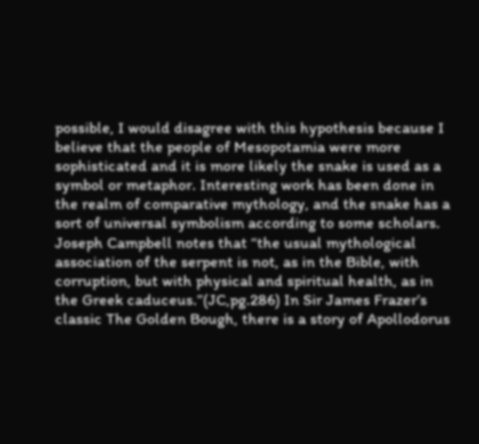possible, I would disagree with this hypothesis because I believe that the people of Mesopotamia were more sophisticated and it is more likely the snake is used as a symbol or metaphor. Interesting work has been done in the realm of comparative mythology, and the snake has a sort of universal symbolism according to some scholars. Joseph Campbell notes that “the usual mythological association of the serpent is not, as in the Bible, with corruption, but with physical and spiritual health, as in the Greek caduceus.”(JC,pg.286) In Sir James Frazer’s classic The Golden Bough, there is a story of Apollodorus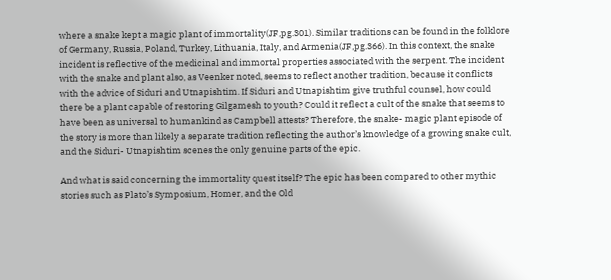where a snake kept a magic plant of immortality(JF,pg.301). Similar traditions can be found in the folklore of Germany, Russia, Poland, Turkey, Lithuania, Italy, and Armenia(JF,pg.366). In this context, the snake incident is reflective of the medicinal and immortal properties associated with the serpent. The incident with the snake and plant also, as Veenker noted, seems to reflect another tradition, because it conflicts with the advice of Siduri and Utnapishtim. If Siduri and Utnapishtim give truthful counsel, how could there be a plant capable of restoring Gilgamesh to youth? Could it reflect a cult of the snake that seems to have been as universal to humankind as Campbell attests? Therefore, the snake- magic plant episode of the story is more than likely a separate tradition reflecting the author’s knowledge of a growing snake cult, and the Siduri- Utnapishtim scenes the only genuine parts of the epic.

And what is said concerning the immortality quest itself? The epic has been compared to other mythic stories such as Plato’s Symposium, Homer, and the Old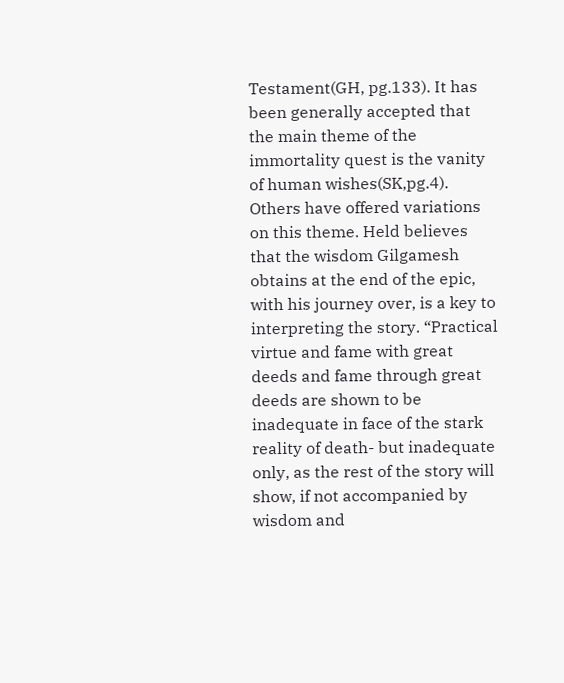Testament(GH, pg.133). It has been generally accepted that the main theme of the immortality quest is the vanity of human wishes(SK,pg.4). Others have offered variations on this theme. Held believes that the wisdom Gilgamesh obtains at the end of the epic, with his journey over, is a key to interpreting the story. “Practical virtue and fame with great deeds and fame through great deeds are shown to be inadequate in face of the stark reality of death- but inadequate only, as the rest of the story will show, if not accompanied by wisdom and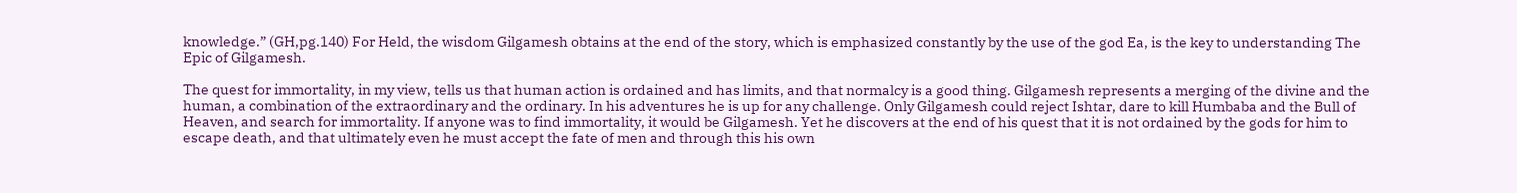knowledge.” (GH,pg.140) For Held, the wisdom Gilgamesh obtains at the end of the story, which is emphasized constantly by the use of the god Ea, is the key to understanding The Epic of Gilgamesh.

The quest for immortality, in my view, tells us that human action is ordained and has limits, and that normalcy is a good thing. Gilgamesh represents a merging of the divine and the human, a combination of the extraordinary and the ordinary. In his adventures he is up for any challenge. Only Gilgamesh could reject Ishtar, dare to kill Humbaba and the Bull of Heaven, and search for immortality. If anyone was to find immortality, it would be Gilgamesh. Yet he discovers at the end of his quest that it is not ordained by the gods for him to escape death, and that ultimately even he must accept the fate of men and through this his own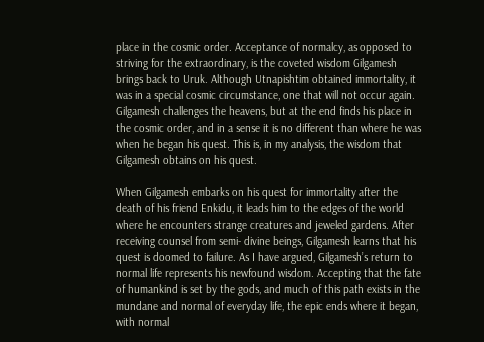place in the cosmic order. Acceptance of normalcy, as opposed to striving for the extraordinary, is the coveted wisdom Gilgamesh brings back to Uruk. Although Utnapishtim obtained immortality, it was in a special cosmic circumstance, one that will not occur again. Gilgamesh challenges the heavens, but at the end finds his place in the cosmic order, and in a sense it is no different than where he was when he began his quest. This is, in my analysis, the wisdom that Gilgamesh obtains on his quest.

When Gilgamesh embarks on his quest for immortality after the death of his friend Enkidu, it leads him to the edges of the world where he encounters strange creatures and jeweled gardens. After receiving counsel from semi- divine beings, Gilgamesh learns that his quest is doomed to failure. As I have argued, Gilgamesh’s return to normal life represents his newfound wisdom. Accepting that the fate of humankind is set by the gods, and much of this path exists in the mundane and normal of everyday life, the epic ends where it began, with normal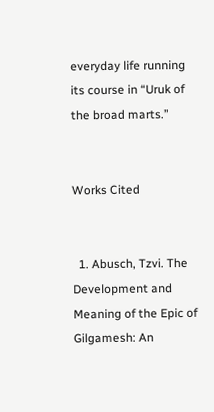everyday life running its course in “Uruk of the broad marts.”


Works Cited


  1. Abusch, Tzvi. The Development and Meaning of the Epic of Gilgamesh: An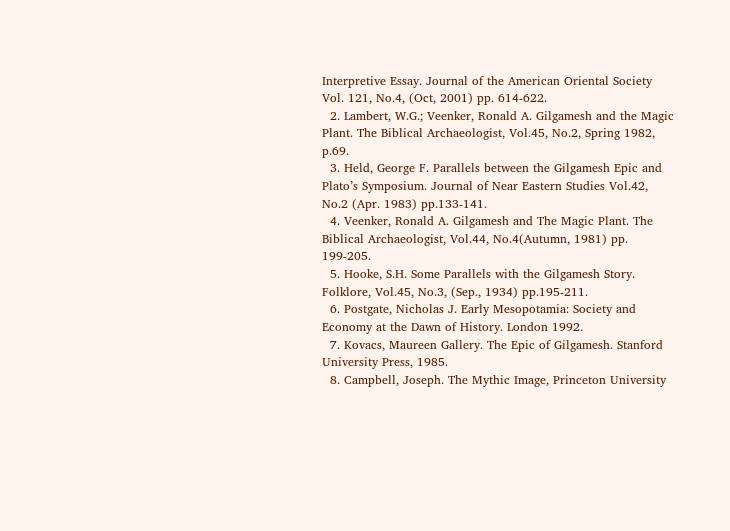Interpretive Essay. Journal of the American Oriental Society Vol. 121, No.4, (Oct, 2001) pp. 614-622.
  2. Lambert, W.G.; Veenker, Ronald A. Gilgamesh and the Magic Plant. The Biblical Archaeologist, Vol.45, No.2, Spring 1982, p.69.
  3. Held, George F. Parallels between the Gilgamesh Epic and Plato’s Symposium. Journal of Near Eastern Studies Vol.42, No.2 (Apr. 1983) pp.133-141.
  4. Veenker, Ronald A. Gilgamesh and The Magic Plant. The Biblical Archaeologist, Vol.44, No.4(Autumn, 1981) pp. 199-205.
  5. Hooke, S.H. Some Parallels with the Gilgamesh Story. Folklore, Vol.45, No.3, (Sep., 1934) pp.195-211.
  6. Postgate, Nicholas J. Early Mesopotamia: Society and Economy at the Dawn of History. London 1992.
  7. Kovacs, Maureen Gallery. The Epic of Gilgamesh. Stanford University Press, 1985.
  8. Campbell, Joseph. The Mythic Image, Princeton University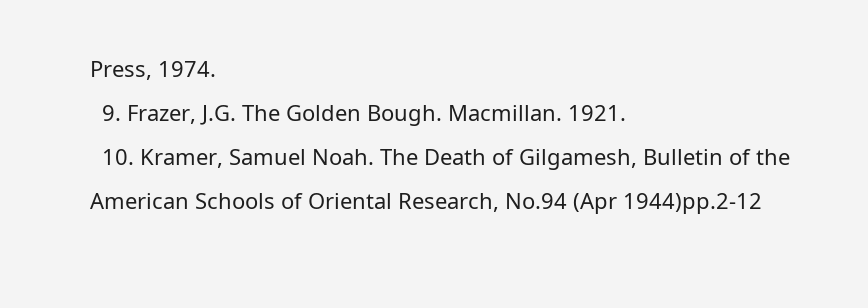Press, 1974.
  9. Frazer, J.G. The Golden Bough. Macmillan. 1921.
  10. Kramer, Samuel Noah. The Death of Gilgamesh, Bulletin of the American Schools of Oriental Research, No.94 (Apr 1944)pp.2-12